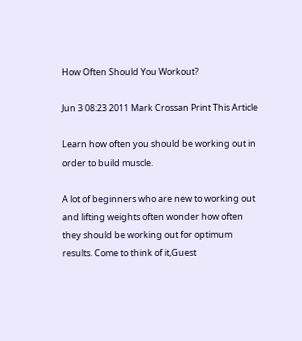How Often Should You Workout?

Jun 3 08:23 2011 Mark Crossan Print This Article

Learn how often you should be working out in order to build muscle.

A lot of beginners who are new to working out and lifting weights often wonder how often they should be working out for optimum results. Come to think of it,Guest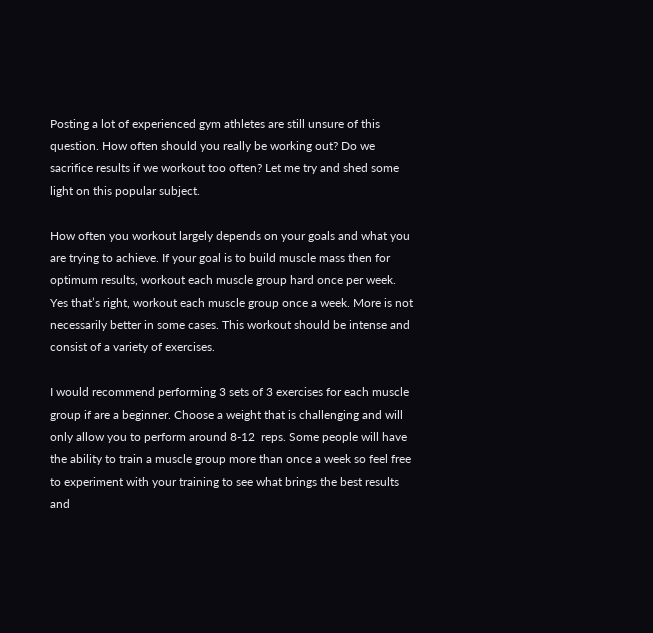Posting a lot of experienced gym athletes are still unsure of this question. How often should you really be working out? Do we sacrifice results if we workout too often? Let me try and shed some light on this popular subject.

How often you workout largely depends on your goals and what you are trying to achieve. If your goal is to build muscle mass then for optimum results, workout each muscle group hard once per week. Yes that’s right, workout each muscle group once a week. More is not necessarily better in some cases. This workout should be intense and consist of a variety of exercises.

I would recommend performing 3 sets of 3 exercises for each muscle group if are a beginner. Choose a weight that is challenging and will only allow you to perform around 8-12  reps. Some people will have the ability to train a muscle group more than once a week so feel free to experiment with your training to see what brings the best results and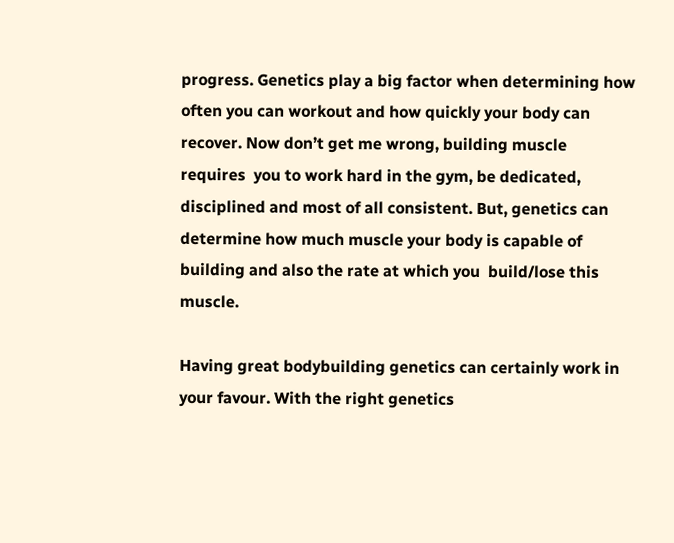progress. Genetics play a big factor when determining how often you can workout and how quickly your body can recover. Now don’t get me wrong, building muscle requires  you to work hard in the gym, be dedicated, disciplined and most of all consistent. But, genetics can determine how much muscle your body is capable of building and also the rate at which you  build/lose this muscle.

Having great bodybuilding genetics can certainly work in your favour. With the right genetics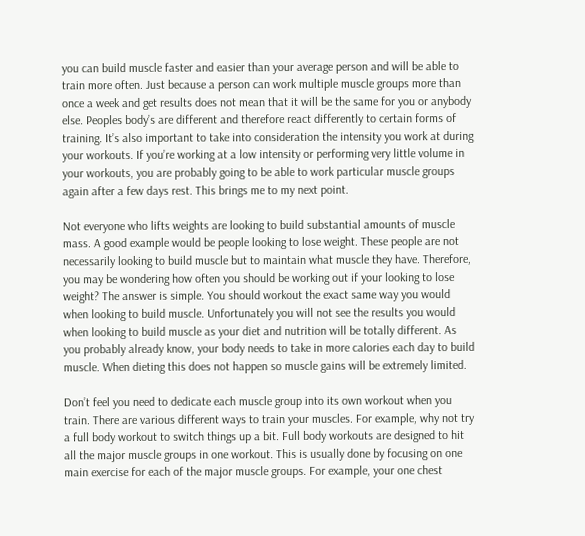you can build muscle faster and easier than your average person and will be able to train more often. Just because a person can work multiple muscle groups more than once a week and get results does not mean that it will be the same for you or anybody else. Peoples body’s are different and therefore react differently to certain forms of training. It’s also important to take into consideration the intensity you work at during your workouts. If you’re working at a low intensity or performing very little volume in your workouts, you are probably going to be able to work particular muscle groups again after a few days rest. This brings me to my next point.

Not everyone who lifts weights are looking to build substantial amounts of muscle mass. A good example would be people looking to lose weight. These people are not necessarily looking to build muscle but to maintain what muscle they have. Therefore, you may be wondering how often you should be working out if your looking to lose weight? The answer is simple. You should workout the exact same way you would when looking to build muscle. Unfortunately you will not see the results you would when looking to build muscle as your diet and nutrition will be totally different. As you probably already know, your body needs to take in more calories each day to build muscle. When dieting this does not happen so muscle gains will be extremely limited.

Don’t feel you need to dedicate each muscle group into its own workout when you train. There are various different ways to train your muscles. For example, why not try a full body workout to switch things up a bit. Full body workouts are designed to hit all the major muscle groups in one workout. This is usually done by focusing on one main exercise for each of the major muscle groups. For example, your one chest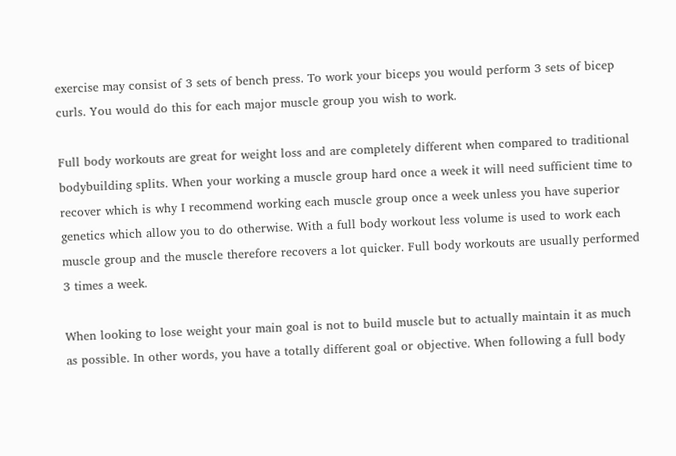exercise may consist of 3 sets of bench press. To work your biceps you would perform 3 sets of bicep curls. You would do this for each major muscle group you wish to work.

Full body workouts are great for weight loss and are completely different when compared to traditional bodybuilding splits. When your working a muscle group hard once a week it will need sufficient time to recover which is why I recommend working each muscle group once a week unless you have superior genetics which allow you to do otherwise. With a full body workout less volume is used to work each muscle group and the muscle therefore recovers a lot quicker. Full body workouts are usually performed 3 times a week.

When looking to lose weight your main goal is not to build muscle but to actually maintain it as much as possible. In other words, you have a totally different goal or objective. When following a full body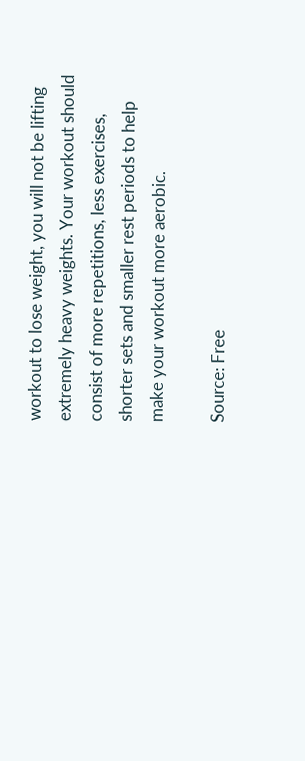workout to lose weight, you will not be lifting extremely heavy weights. Your workout should consist of more repetitions, less exercises, shorter sets and smaller rest periods to help make your workout more aerobic.

Source: Free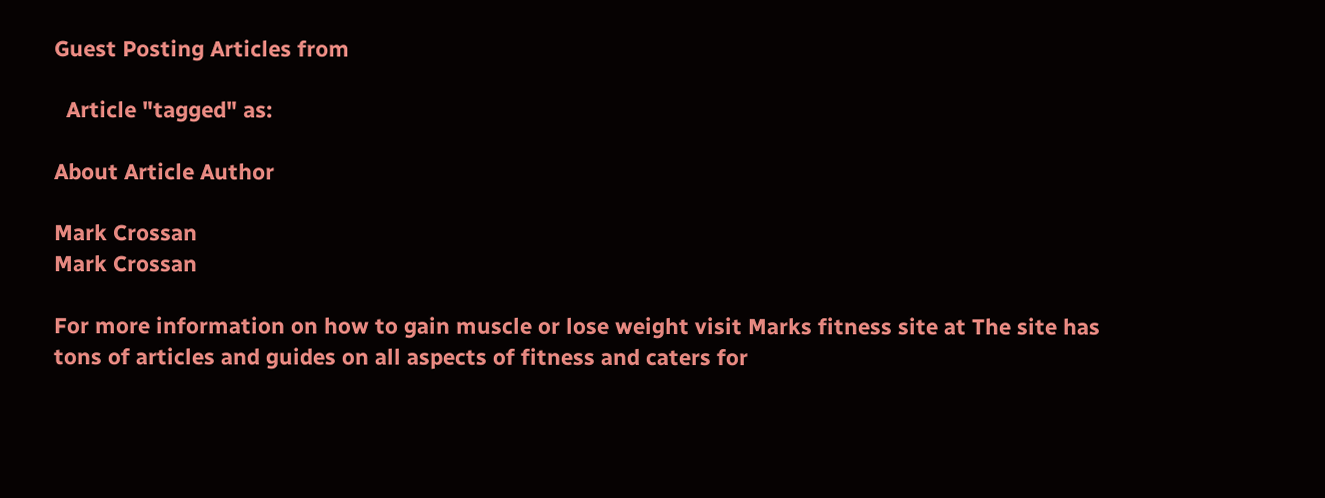Guest Posting Articles from

  Article "tagged" as:

About Article Author

Mark Crossan
Mark Crossan

For more information on how to gain muscle or lose weight visit Marks fitness site at The site has tons of articles and guides on all aspects of fitness and caters for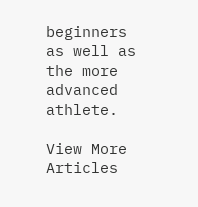beginners as well as the more advanced athlete.

View More Articles